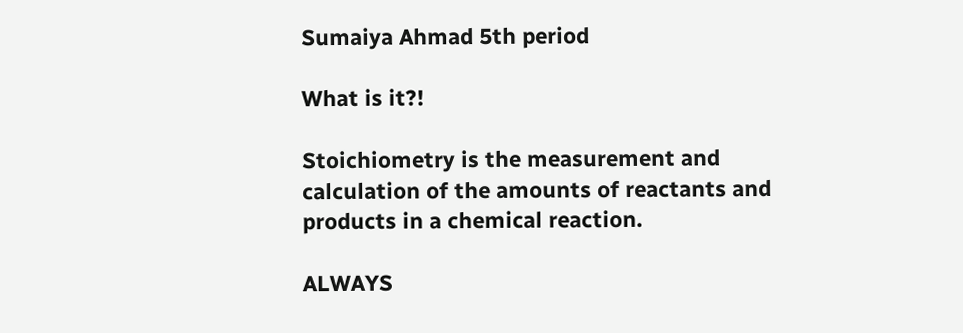Sumaiya Ahmad 5th period

What is it?!

Stoichiometry is the measurement and calculation of the amounts of reactants and products in a chemical reaction.

ALWAYS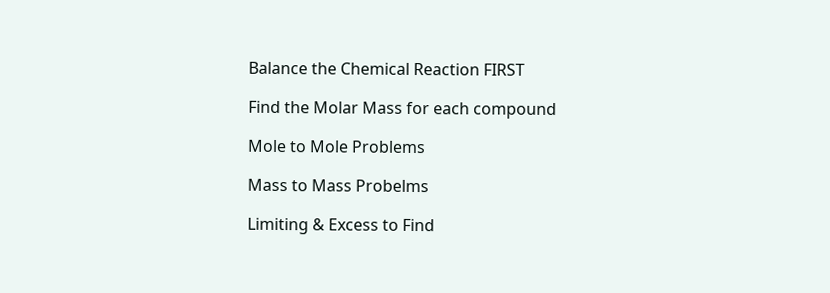Balance the Chemical Reaction FIRST

Find the Molar Mass for each compound

Mole to Mole Problems

Mass to Mass Probelms

Limiting & Excess to Find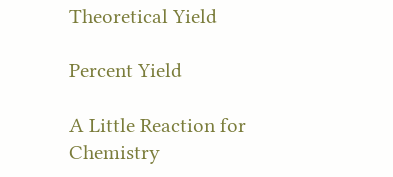Theoretical Yield

Percent Yield

A Little Reaction for Chemistry